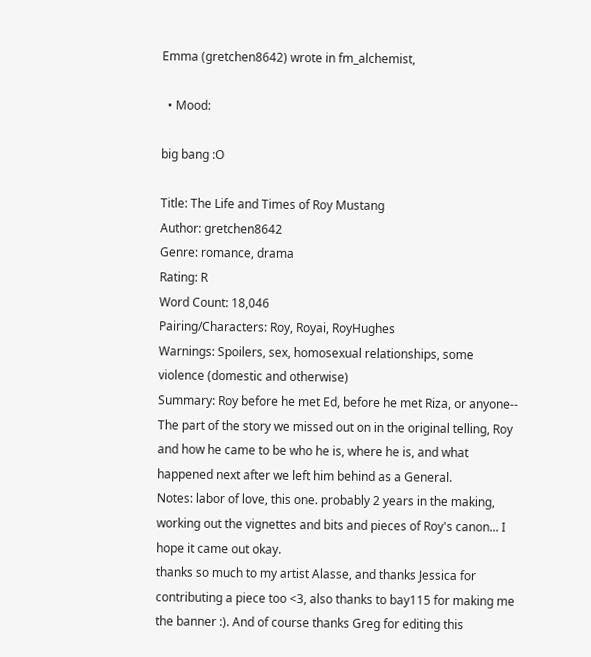Emma (gretchen8642) wrote in fm_alchemist,

  • Mood:

big bang :O

Title: The Life and Times of Roy Mustang
Author: gretchen8642
Genre: romance, drama
Rating: R
Word Count: 18,046
Pairing/Characters: Roy, Royai, RoyHughes
Warnings: Spoilers, sex, homosexual relationships, some violence (domestic and otherwise)
Summary: Roy before he met Ed, before he met Riza, or anyone-- The part of the story we missed out on in the original telling, Roy and how he came to be who he is, where he is, and what happened next after we left him behind as a General.
Notes: labor of love, this one. probably 2 years in the making, working out the vignettes and bits and pieces of Roy's canon... I hope it came out okay.
thanks so much to my artist Alasse, and thanks Jessica for contributing a piece too <3, also thanks to bay115 for making me the banner :). And of course thanks Greg for editing this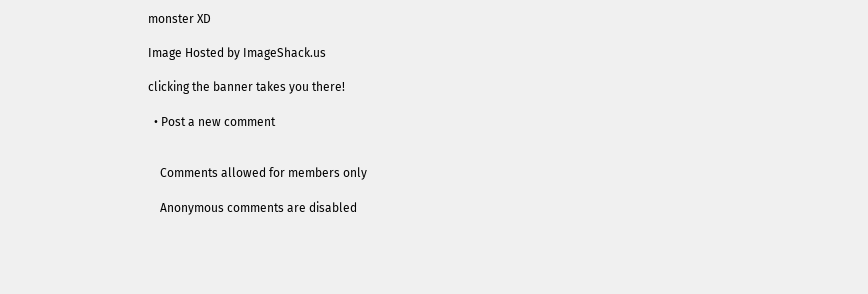monster XD

Image Hosted by ImageShack.us

clicking the banner takes you there!

  • Post a new comment


    Comments allowed for members only

    Anonymous comments are disabled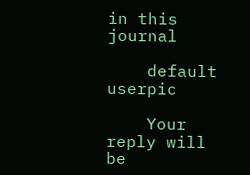in this journal

    default userpic

    Your reply will be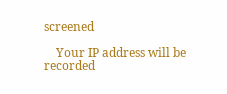screened

    Your IP address will be recorded